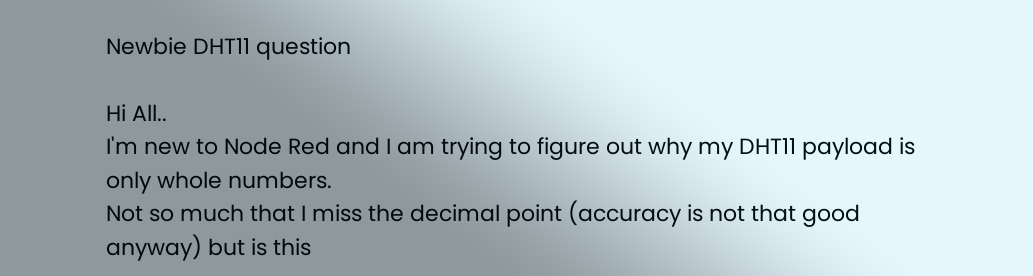Newbie DHT11 question

Hi All..
I'm new to Node Red and I am trying to figure out why my DHT11 payload is only whole numbers.
Not so much that I miss the decimal point (accuracy is not that good anyway) but is this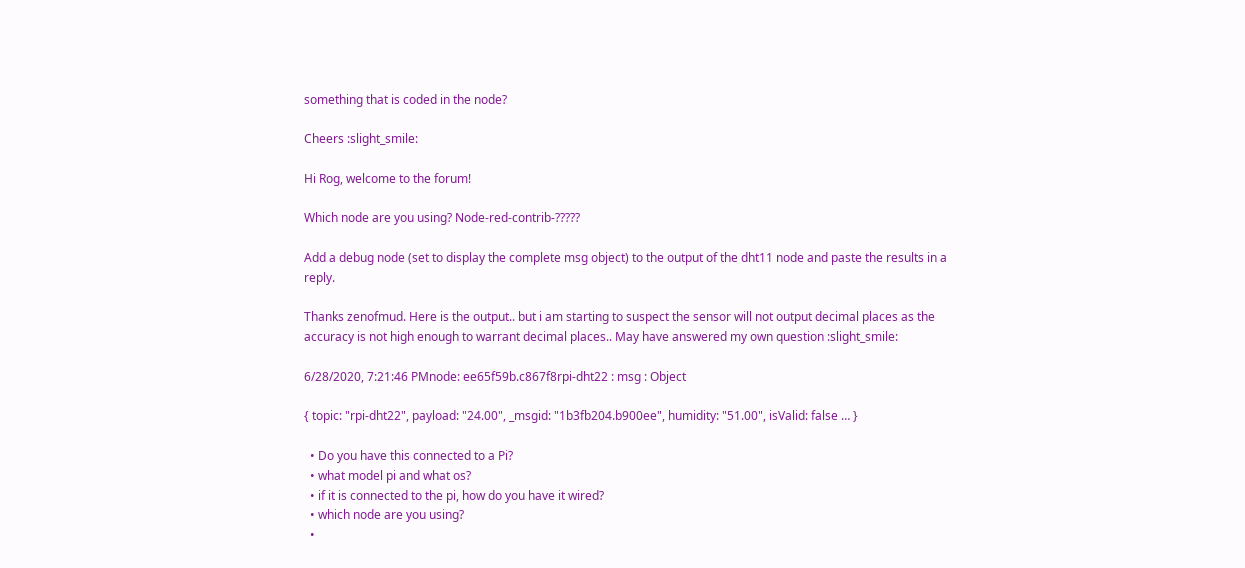something that is coded in the node?

Cheers :slight_smile:

Hi Rog, welcome to the forum!

Which node are you using? Node-red-contrib-?????

Add a debug node (set to display the complete msg object) to the output of the dht11 node and paste the results in a reply.

Thanks zenofmud. Here is the output.. but i am starting to suspect the sensor will not output decimal places as the accuracy is not high enough to warrant decimal places.. May have answered my own question :slight_smile:

6/28/2020, 7:21:46 PMnode: ee65f59b.c867f8rpi-dht22 : msg : Object

{ topic: "rpi-dht22", payload: "24.00", _msgid: "1b3fb204.b900ee", humidity: "51.00", isValid: false … }

  • Do you have this connected to a Pi?
  • what model pi and what os?
  • if it is connected to the pi, how do you have it wired?
  • which node are you using?
  •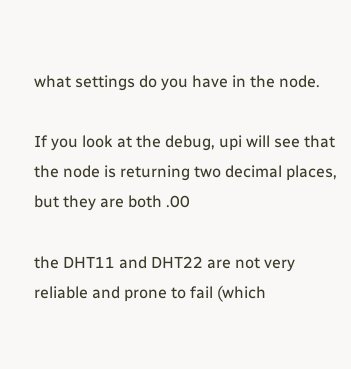what settings do you have in the node.

If you look at the debug, upi will see that the node is returning two decimal places, but they are both .00

the DHT11 and DHT22 are not very reliable and prone to fail (which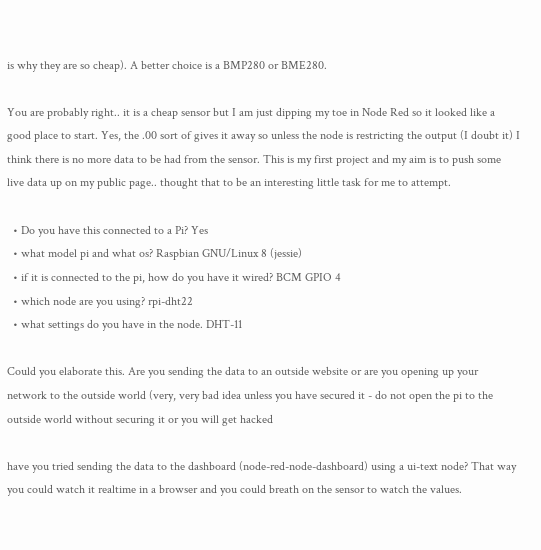is why they are so cheap). A better choice is a BMP280 or BME280.

You are probably right.. it is a cheap sensor but I am just dipping my toe in Node Red so it looked like a good place to start. Yes, the .00 sort of gives it away so unless the node is restricting the output (I doubt it) I think there is no more data to be had from the sensor. This is my first project and my aim is to push some live data up on my public page.. thought that to be an interesting little task for me to attempt.

  • Do you have this connected to a Pi? Yes
  • what model pi and what os? Raspbian GNU/Linux 8 (jessie)
  • if it is connected to the pi, how do you have it wired? BCM GPIO 4
  • which node are you using? rpi-dht22
  • what settings do you have in the node. DHT-11

Could you elaborate this. Are you sending the data to an outside website or are you opening up your network to the outside world (very, very bad idea unless you have secured it - do not open the pi to the outside world without securing it or you will get hacked

have you tried sending the data to the dashboard (node-red-node-dashboard) using a ui-text node? That way you could watch it realtime in a browser and you could breath on the sensor to watch the values.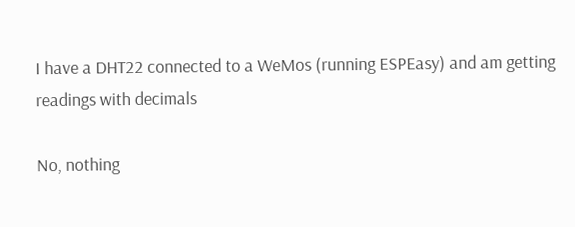I have a DHT22 connected to a WeMos (running ESPEasy) and am getting readings with decimals

No, nothing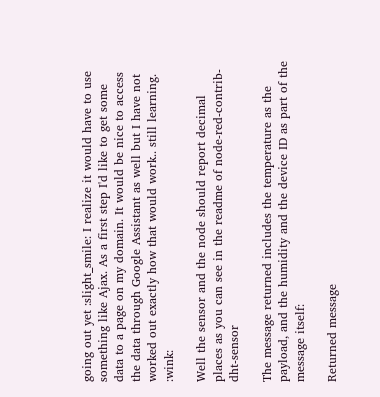going out yet :slight_smile: I realize it would have to use something like Ajax. As a first step I'd like to get some data to a page on my domain. It would be nice to access the data through Google Assistant as well but I have not worked out exactly how that would work.. still learning. :wink:

Well the sensor and the node should report decimal places as you can see in the readme of node-red-contrib-dht-sensor

The message returned includes the temperature as the payload, and the humidity and the device ID as part of the message itself:

Returned message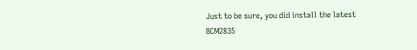Just to be sure, you did install the latest BCM2835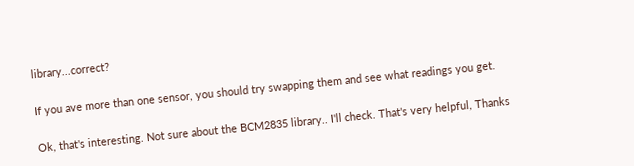library...correct?

If you ave more than one sensor, you should try swapping them and see what readings you get.

Ok, that's interesting. Not sure about the BCM2835 library.. I'll check. That's very helpful, Thanks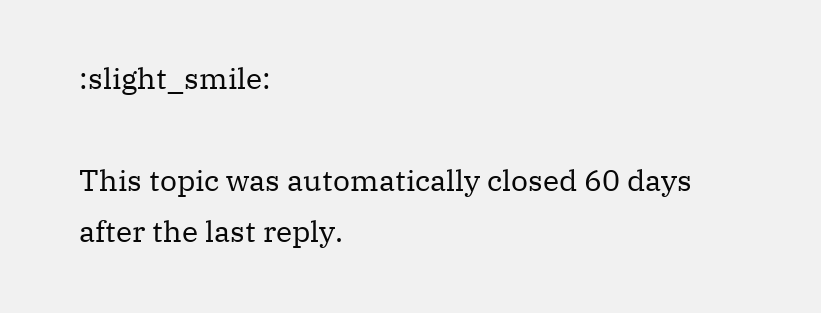:slight_smile:

This topic was automatically closed 60 days after the last reply.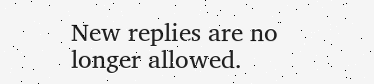New replies are no longer allowed.